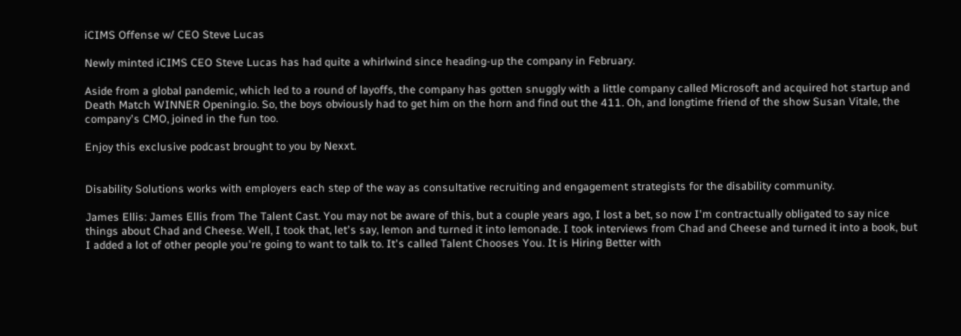iCIMS Offense w/ CEO Steve Lucas

Newly minted iCIMS CEO Steve Lucas has had quite a whirlwind since heading-up the company in February.

Aside from a global pandemic, which led to a round of layoffs, the company has gotten snuggly with a little company called Microsoft and acquired hot startup and Death Match WINNER Opening.io. So, the boys obviously had to get him on the horn and find out the 411. Oh, and longtime friend of the show Susan Vitale, the company's CMO, joined in the fun too.

Enjoy this exclusive podcast brought to you by Nexxt.


Disability Solutions works with employers each step of the way as consultative recruiting and engagement strategists for the disability community.

James Ellis: James Ellis from The Talent Cast. You may not be aware of this, but a couple years ago, I lost a bet, so now I'm contractually obligated to say nice things about Chad and Cheese. Well, I took that, let's say, lemon and turned it into lemonade. I took interviews from Chad and Cheese and turned it into a book, but I added a lot of other people you're going to want to talk to. It's called Talent Chooses You. It is Hiring Better with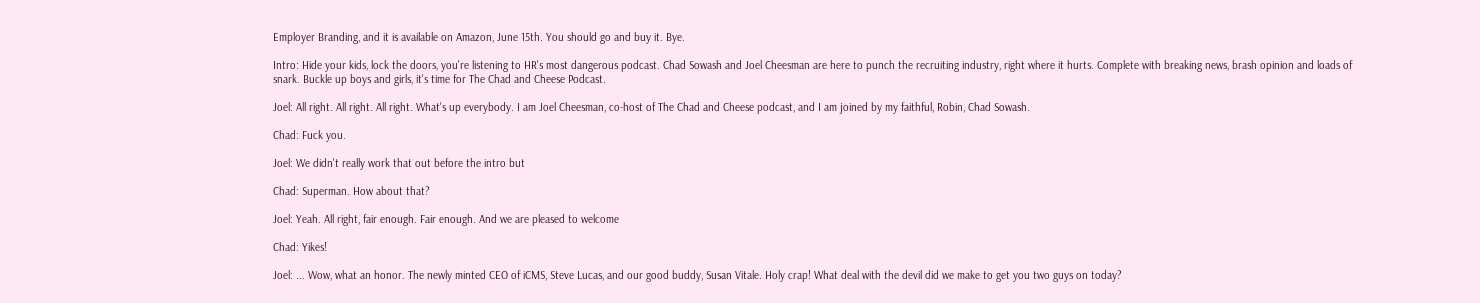Employer Branding, and it is available on Amazon, June 15th. You should go and buy it. Bye.

Intro: Hide your kids, lock the doors, you're listening to HR's most dangerous podcast. Chad Sowash and Joel Cheesman are here to punch the recruiting industry, right where it hurts. Complete with breaking news, brash opinion and loads of snark. Buckle up boys and girls, it's time for The Chad and Cheese Podcast.

Joel: All right. All right. All right. What's up everybody. I am Joel Cheesman, co-host of The Chad and Cheese podcast, and I am joined by my faithful, Robin, Chad Sowash.

Chad: Fuck you.

Joel: We didn't really work that out before the intro but

Chad: Superman. How about that?

Joel: Yeah. All right, fair enough. Fair enough. And we are pleased to welcome

Chad: Yikes!

Joel: ... Wow, what an honor. The newly minted CEO of iCMS, Steve Lucas, and our good buddy, Susan Vitale. Holy crap! What deal with the devil did we make to get you two guys on today?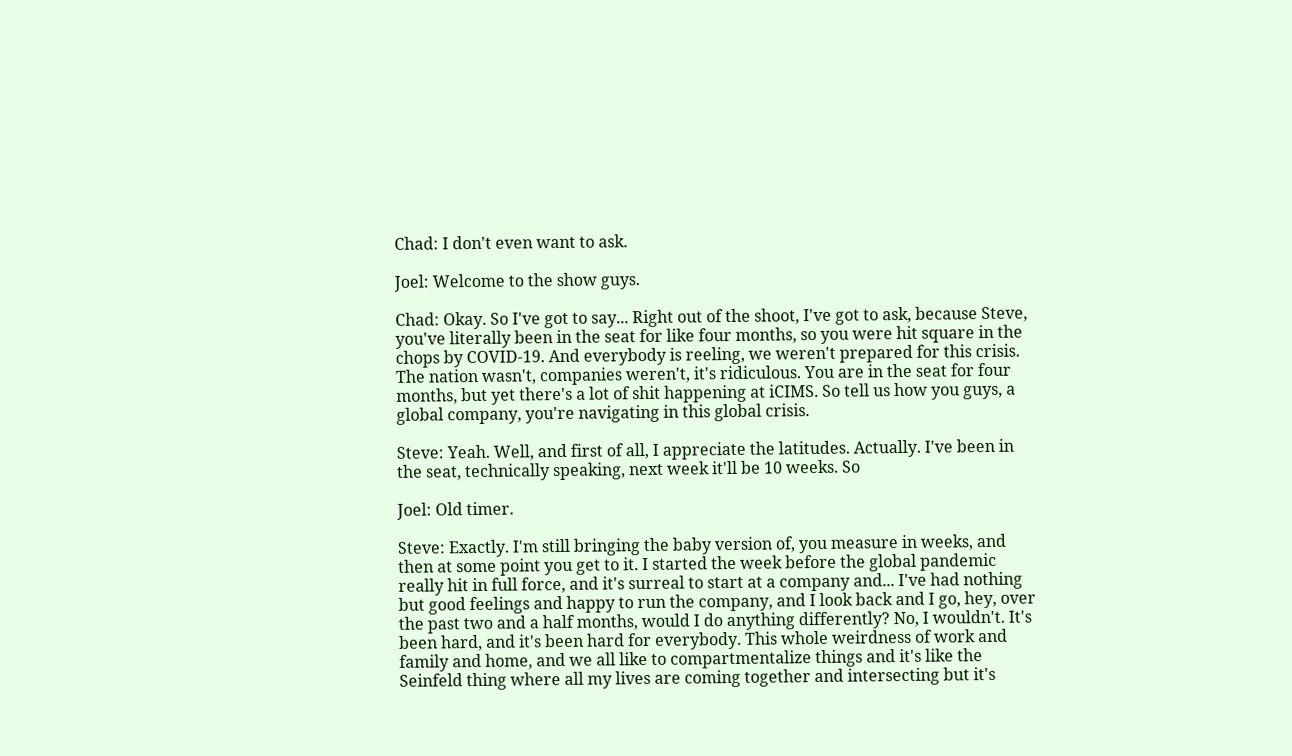Chad: I don't even want to ask.

Joel: Welcome to the show guys.

Chad: Okay. So I've got to say... Right out of the shoot, I've got to ask, because Steve, you've literally been in the seat for like four months, so you were hit square in the chops by COVID-19. And everybody is reeling, we weren't prepared for this crisis. The nation wasn't, companies weren't, it's ridiculous. You are in the seat for four months, but yet there's a lot of shit happening at iCIMS. So tell us how you guys, a global company, you're navigating in this global crisis.

Steve: Yeah. Well, and first of all, I appreciate the latitudes. Actually. I've been in the seat, technically speaking, next week it'll be 10 weeks. So

Joel: Old timer.

Steve: Exactly. I'm still bringing the baby version of, you measure in weeks, and then at some point you get to it. I started the week before the global pandemic really hit in full force, and it's surreal to start at a company and... I've had nothing but good feelings and happy to run the company, and I look back and I go, hey, over the past two and a half months, would I do anything differently? No, I wouldn't. It's been hard, and it's been hard for everybody. This whole weirdness of work and family and home, and we all like to compartmentalize things and it's like the Seinfeld thing where all my lives are coming together and intersecting but it's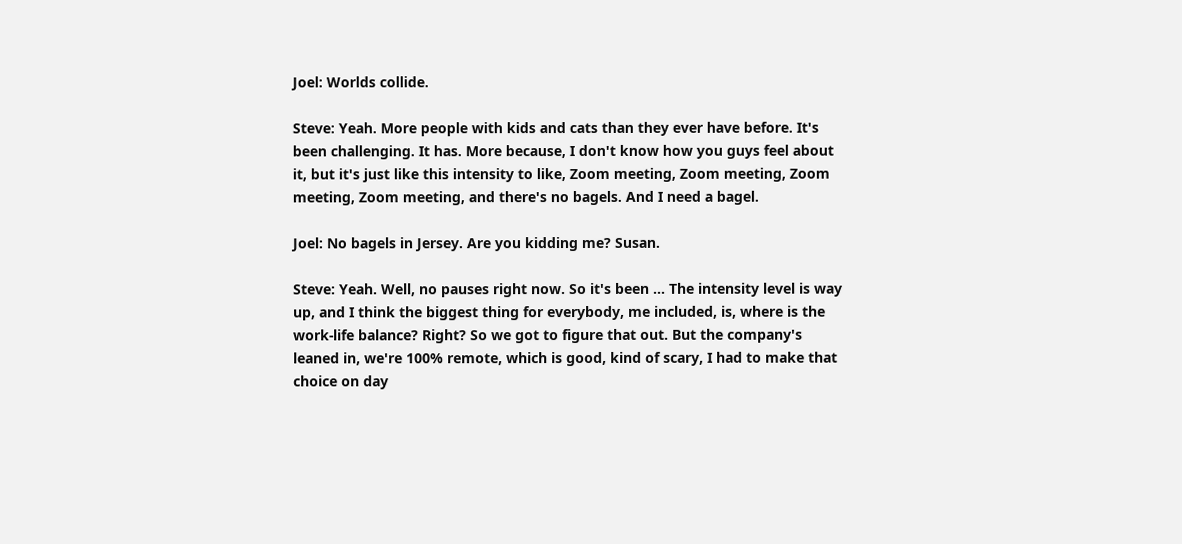Joel: Worlds collide.

Steve: Yeah. More people with kids and cats than they ever have before. It's been challenging. It has. More because, I don't know how you guys feel about it, but it's just like this intensity to like, Zoom meeting, Zoom meeting, Zoom meeting, Zoom meeting, and there's no bagels. And I need a bagel.

Joel: No bagels in Jersey. Are you kidding me? Susan.

Steve: Yeah. Well, no pauses right now. So it's been ... The intensity level is way up, and I think the biggest thing for everybody, me included, is, where is the work-life balance? Right? So we got to figure that out. But the company's leaned in, we're 100% remote, which is good, kind of scary, I had to make that choice on day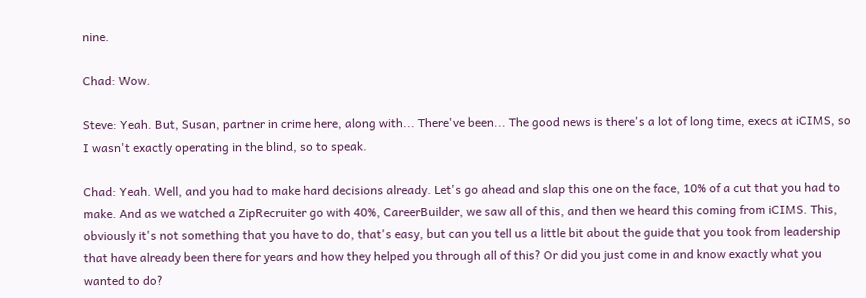nine.

Chad: Wow.

Steve: Yeah. But, Susan, partner in crime here, along with... There've been... The good news is there's a lot of long time, execs at iCIMS, so I wasn't exactly operating in the blind, so to speak.

Chad: Yeah. Well, and you had to make hard decisions already. Let's go ahead and slap this one on the face, 10% of a cut that you had to make. And as we watched a ZipRecruiter go with 40%, CareerBuilder, we saw all of this, and then we heard this coming from iCIMS. This, obviously it's not something that you have to do, that's easy, but can you tell us a little bit about the guide that you took from leadership that have already been there for years and how they helped you through all of this? Or did you just come in and know exactly what you wanted to do?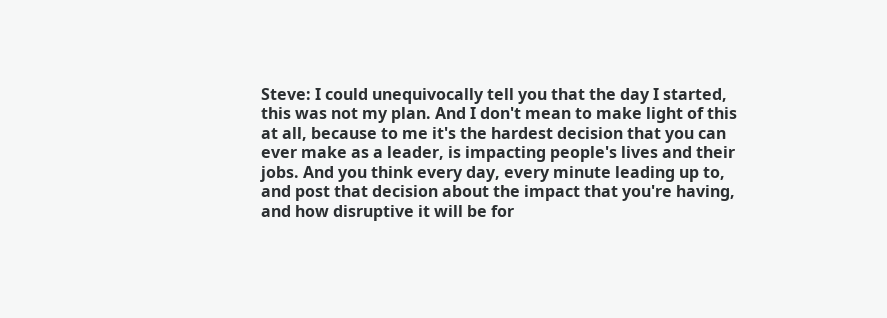Steve: I could unequivocally tell you that the day I started, this was not my plan. And I don't mean to make light of this at all, because to me it's the hardest decision that you can ever make as a leader, is impacting people's lives and their jobs. And you think every day, every minute leading up to, and post that decision about the impact that you're having, and how disruptive it will be for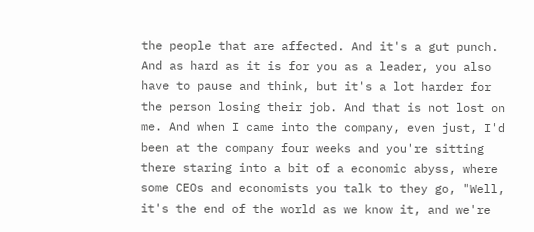the people that are affected. And it's a gut punch. And as hard as it is for you as a leader, you also have to pause and think, but it's a lot harder for the person losing their job. And that is not lost on me. And when I came into the company, even just, I'd been at the company four weeks and you're sitting there staring into a bit of a economic abyss, where some CEOs and economists you talk to they go, "Well, it's the end of the world as we know it, and we're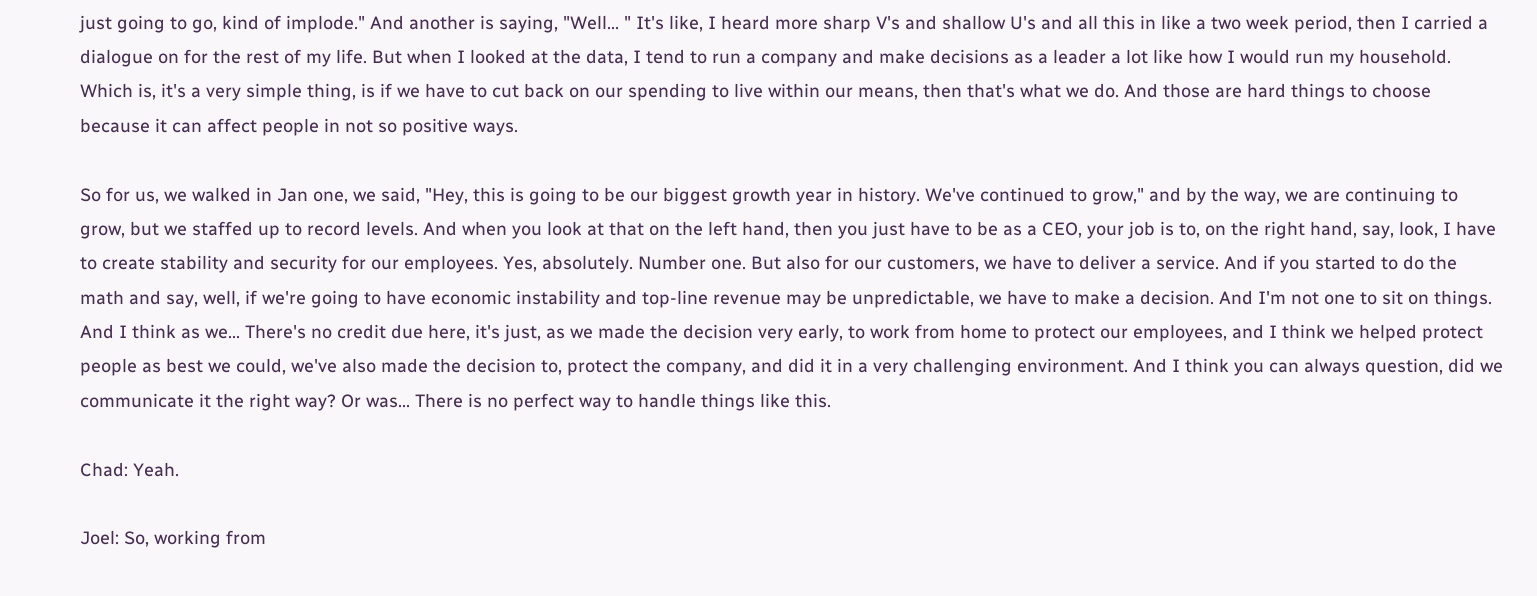just going to go, kind of implode." And another is saying, "Well... " It's like, I heard more sharp V's and shallow U's and all this in like a two week period, then I carried a dialogue on for the rest of my life. But when I looked at the data, I tend to run a company and make decisions as a leader a lot like how I would run my household. Which is, it's a very simple thing, is if we have to cut back on our spending to live within our means, then that's what we do. And those are hard things to choose because it can affect people in not so positive ways.

So for us, we walked in Jan one, we said, "Hey, this is going to be our biggest growth year in history. We've continued to grow," and by the way, we are continuing to grow, but we staffed up to record levels. And when you look at that on the left hand, then you just have to be as a CEO, your job is to, on the right hand, say, look, I have to create stability and security for our employees. Yes, absolutely. Number one. But also for our customers, we have to deliver a service. And if you started to do the math and say, well, if we're going to have economic instability and top-line revenue may be unpredictable, we have to make a decision. And I'm not one to sit on things. And I think as we... There's no credit due here, it's just, as we made the decision very early, to work from home to protect our employees, and I think we helped protect people as best we could, we've also made the decision to, protect the company, and did it in a very challenging environment. And I think you can always question, did we communicate it the right way? Or was... There is no perfect way to handle things like this.

Chad: Yeah.

Joel: So, working from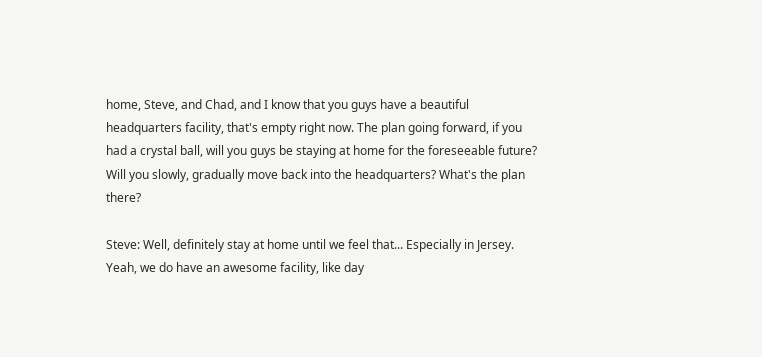home, Steve, and Chad, and I know that you guys have a beautiful headquarters facility, that's empty right now. The plan going forward, if you had a crystal ball, will you guys be staying at home for the foreseeable future? Will you slowly, gradually move back into the headquarters? What's the plan there?

Steve: Well, definitely stay at home until we feel that... Especially in Jersey. Yeah, we do have an awesome facility, like day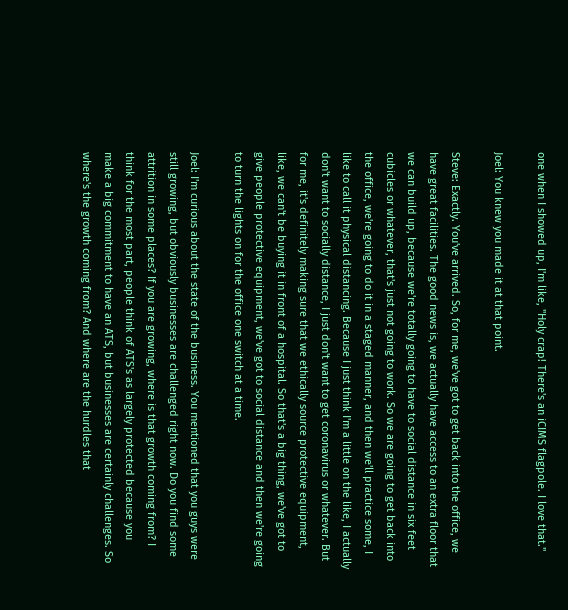one when I showed up, I'm like, "Holy crap! There's an iCIMS flagpole. I love that."

Joel: You knew you made it at that point.

Steve: Exactly. You've arrived. So, for me, we've got to get back into the office, we have great facilities. The good news is, we actually have access to an extra floor that we can build up, because we're totally going to have to social distance in six feet cubicles or whatever, that's just not going to work. So we are going to get back into the office, we're going to do it in a staged manner, and then we'll practice some, I like to call it physical distancing. Because I just think I'm a little on the like, I actually don't want to socially distance, I just don't want to get coronavirus or whatever. But for me, it's definitely making sure that we ethically source protective equipment, like, we can't be buying it in front of a hospital. So that's a big thing, we've got to give people protective equipment, we've got to social distance and then we're going to turn the lights on for the office one switch at a time.

Joel: I'm curious about the state of the business. You mentioned that you guys were still growing, but obviously businesses are challenged right now. Do you find some attrition in some places? If you are growing, where is that growth coming from? I think for the most part, people think of ATS's as largely protected because you make a big commitment to have an ATS, but businesses are certainly challenges. So where's the growth coming from? And where are the hurdles that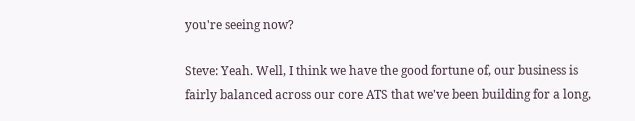you're seeing now?

Steve: Yeah. Well, I think we have the good fortune of, our business is fairly balanced across our core ATS that we've been building for a long,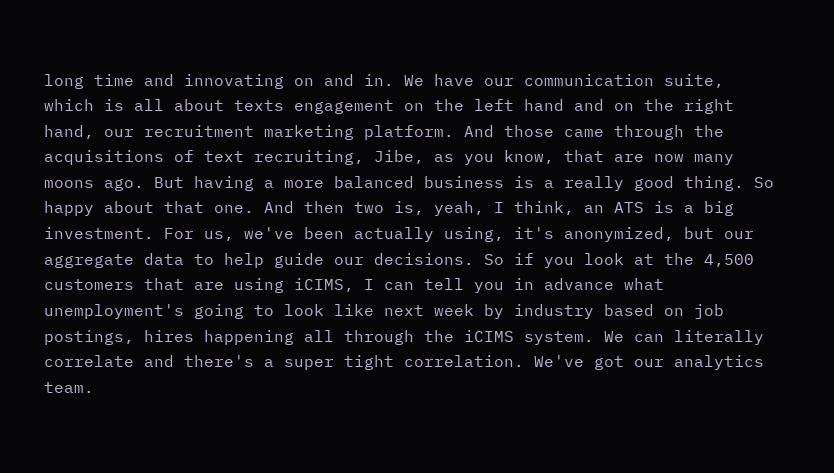long time and innovating on and in. We have our communication suite, which is all about texts engagement on the left hand and on the right hand, our recruitment marketing platform. And those came through the acquisitions of text recruiting, Jibe, as you know, that are now many moons ago. But having a more balanced business is a really good thing. So happy about that one. And then two is, yeah, I think, an ATS is a big investment. For us, we've been actually using, it's anonymized, but our aggregate data to help guide our decisions. So if you look at the 4,500 customers that are using iCIMS, I can tell you in advance what unemployment's going to look like next week by industry based on job postings, hires happening all through the iCIMS system. We can literally correlate and there's a super tight correlation. We've got our analytics team.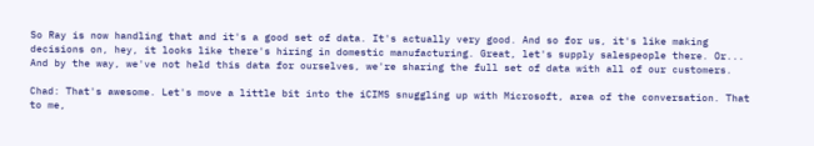So Ray is now handling that and it's a good set of data. It's actually very good. And so for us, it's like making decisions on, hey, it looks like there's hiring in domestic manufacturing. Great, let's supply salespeople there. Or... And by the way, we've not held this data for ourselves, we're sharing the full set of data with all of our customers.

Chad: That's awesome. Let's move a little bit into the iCIMS snuggling up with Microsoft, area of the conversation. That to me,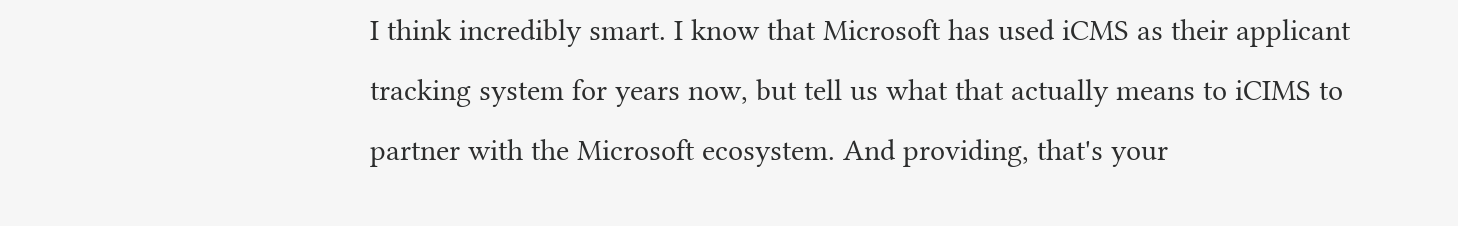I think incredibly smart. I know that Microsoft has used iCMS as their applicant tracking system for years now, but tell us what that actually means to iCIMS to partner with the Microsoft ecosystem. And providing, that's your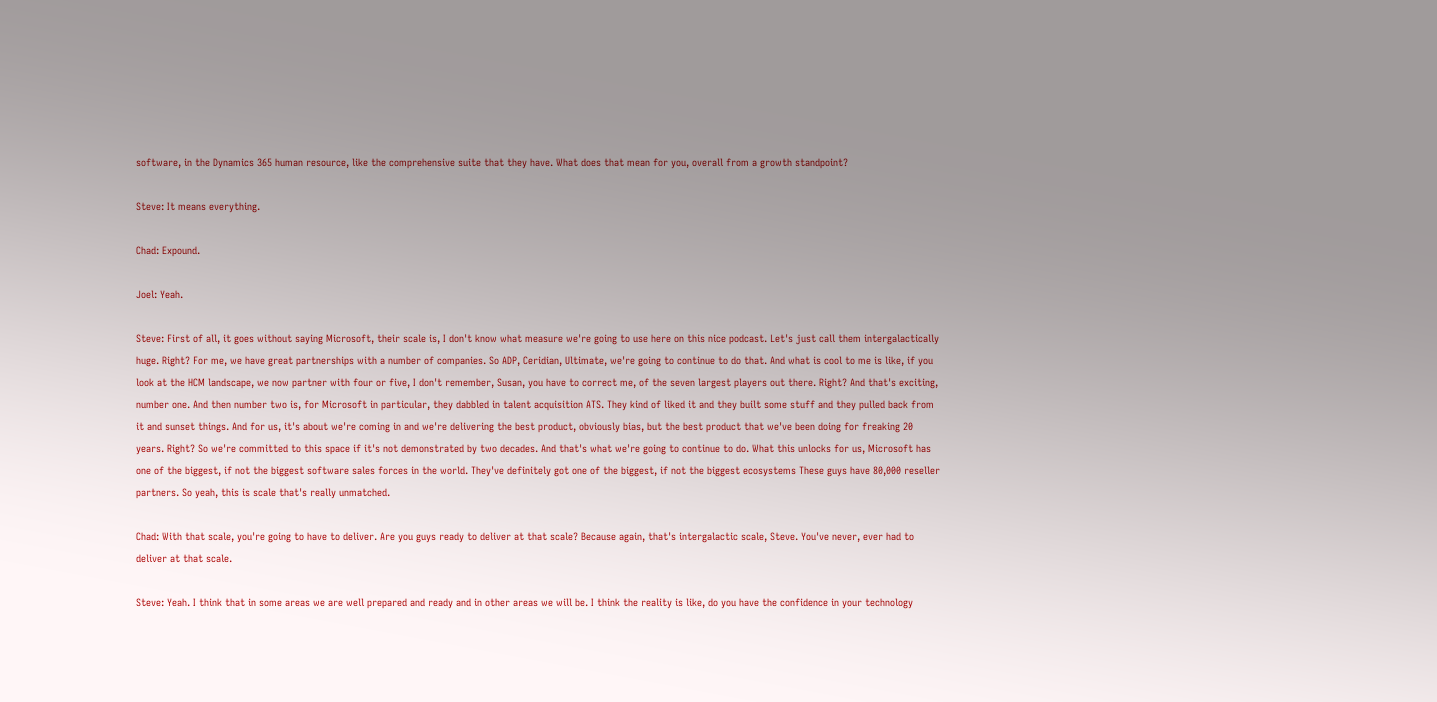software, in the Dynamics 365 human resource, like the comprehensive suite that they have. What does that mean for you, overall from a growth standpoint?

Steve: It means everything.

Chad: Expound.

Joel: Yeah.

Steve: First of all, it goes without saying Microsoft, their scale is, I don't know what measure we're going to use here on this nice podcast. Let's just call them intergalactically huge. Right? For me, we have great partnerships with a number of companies. So ADP, Ceridian, Ultimate, we're going to continue to do that. And what is cool to me is like, if you look at the HCM landscape, we now partner with four or five, I don't remember, Susan, you have to correct me, of the seven largest players out there. Right? And that's exciting, number one. And then number two is, for Microsoft in particular, they dabbled in talent acquisition ATS. They kind of liked it and they built some stuff and they pulled back from it and sunset things. And for us, it's about we're coming in and we're delivering the best product, obviously bias, but the best product that we've been doing for freaking 20 years. Right? So we're committed to this space if it's not demonstrated by two decades. And that's what we're going to continue to do. What this unlocks for us, Microsoft has one of the biggest, if not the biggest software sales forces in the world. They've definitely got one of the biggest, if not the biggest ecosystems These guys have 80,000 reseller partners. So yeah, this is scale that's really unmatched.

Chad: With that scale, you're going to have to deliver. Are you guys ready to deliver at that scale? Because again, that's intergalactic scale, Steve. You've never, ever had to deliver at that scale.

Steve: Yeah. I think that in some areas we are well prepared and ready and in other areas we will be. I think the reality is like, do you have the confidence in your technology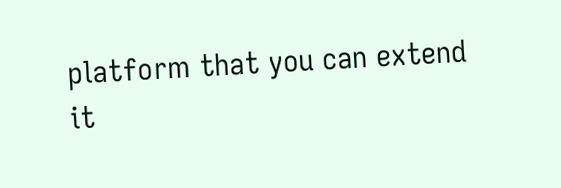platform that you can extend it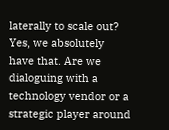laterally to scale out? Yes, we absolutely have that. Are we dialoguing with a technology vendor or a strategic player around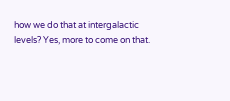how we do that at intergalactic levels? Yes, more to come on that.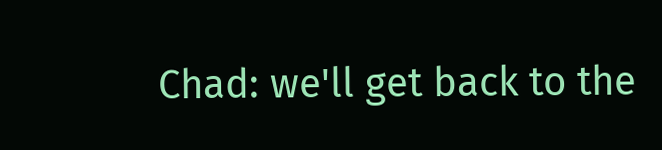Chad: we'll get back to the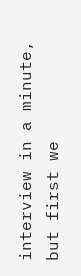interview in a minute, but first we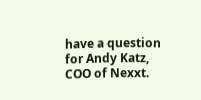have a question for Andy Katz, COO of Nexxt.